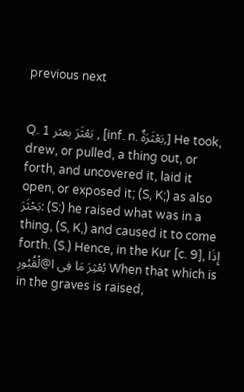previous next


Q. 1 بَعْثَرَ بعثر , [inf. n. بَعْثَرَةٌ,] He took, drew, or pulled, a thing out, or forth, and uncovered it, laid it open, or exposed it; (S, K;) as also بَحْثَرَ: (S:) he raised what was in a thing, (S, K,) and caused it to come forth. (S.) Hence, in the Kur [c. 9], إِذَا بُعْثِرَ مَا فِى ا@لْقُبُورِ When that which is in the graves is raised,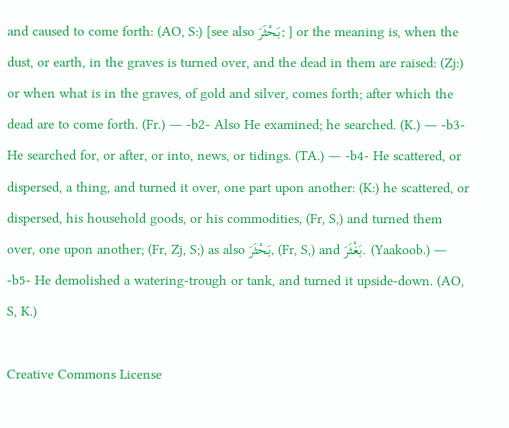and caused to come forth: (AO, S:) [see also بَحْثَرَ:] or the meaning is, when the dust, or earth, in the graves is turned over, and the dead in them are raised: (Zj:) or when what is in the graves, of gold and silver, comes forth; after which the dead are to come forth. (Fr.) ― -b2- Also He examined; he searched. (K.) ― -b3- He searched for, or after, or into, news, or tidings. (TA.) ― -b4- He scattered, or dispersed, a thing, and turned it over, one part upon another: (K:) he scattered, or dispersed, his household goods, or his commodities, (Fr, S,) and turned them over, one upon another; (Fr, Zj, S;) as also بَحْثَرَ, (Fr, S,) and بَغْثَرَ. (Yaakoob.) ― -b5- He demolished a watering-trough or tank, and turned it upside-down. (AO, S, K.)

Creative Commons License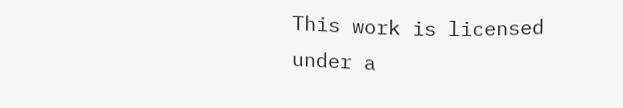This work is licensed under a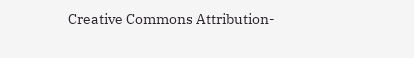Creative Commons Attribution-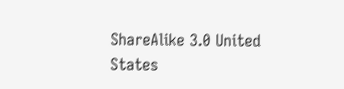ShareAlike 3.0 United States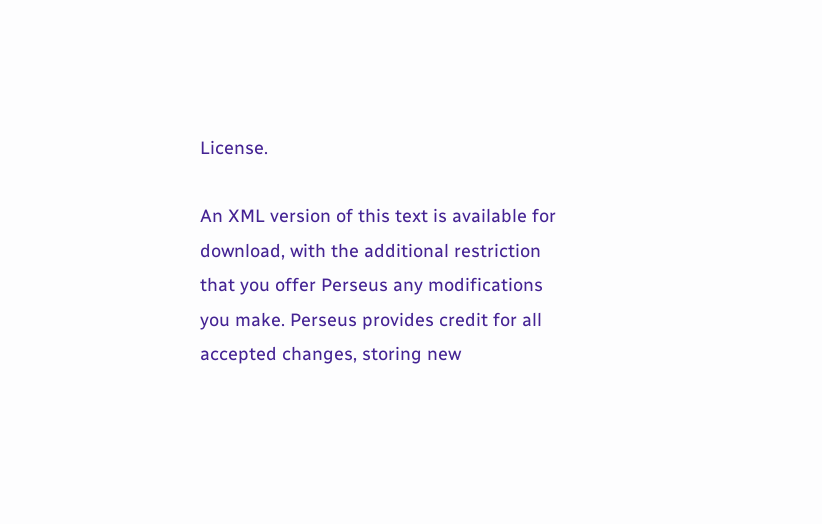License.

An XML version of this text is available for download, with the additional restriction that you offer Perseus any modifications you make. Perseus provides credit for all accepted changes, storing new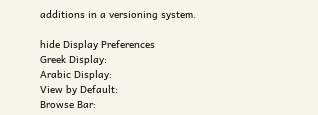additions in a versioning system.

hide Display Preferences
Greek Display:
Arabic Display:
View by Default:
Browse Bar: